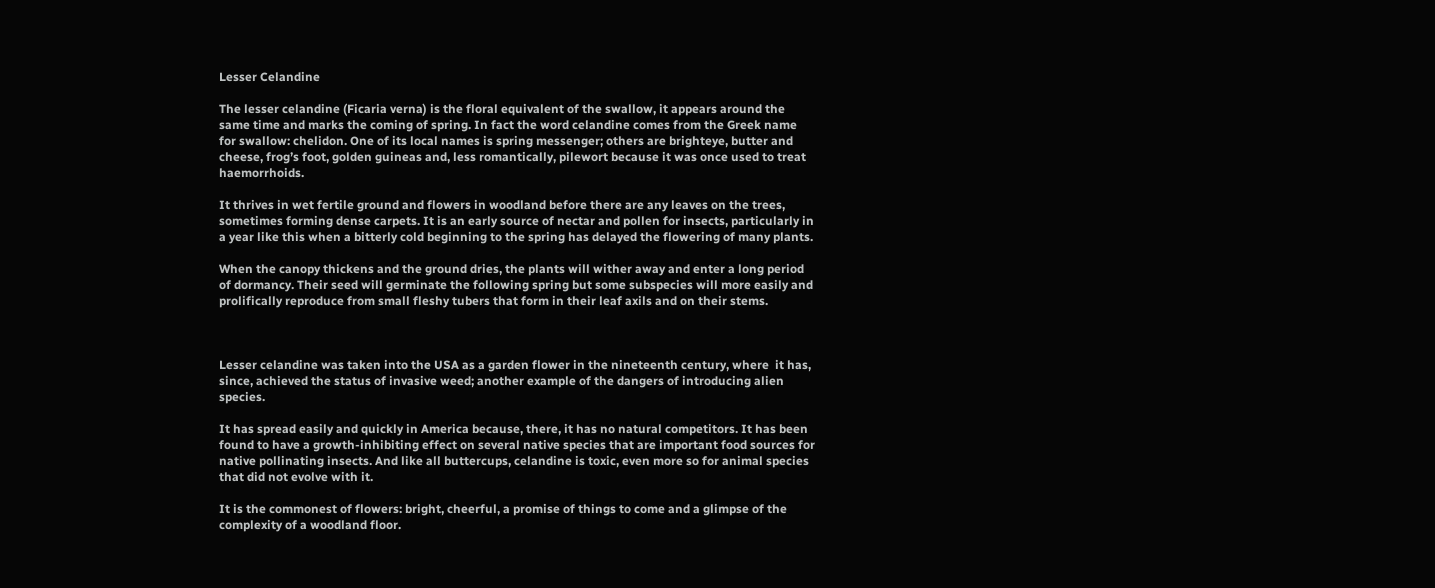Lesser Celandine

The lesser celandine (Ficaria verna) is the floral equivalent of the swallow, it appears around the same time and marks the coming of spring. In fact the word celandine comes from the Greek name for swallow: chelidon. One of its local names is spring messenger; others are brighteye, butter and cheese, frog’s foot, golden guineas and, less romantically, pilewort because it was once used to treat haemorrhoids.

It thrives in wet fertile ground and flowers in woodland before there are any leaves on the trees, sometimes forming dense carpets. It is an early source of nectar and pollen for insects, particularly in a year like this when a bitterly cold beginning to the spring has delayed the flowering of many plants.

When the canopy thickens and the ground dries, the plants will wither away and enter a long period of dormancy. Their seed will germinate the following spring but some subspecies will more easily and prolifically reproduce from small fleshy tubers that form in their leaf axils and on their stems.



Lesser celandine was taken into the USA as a garden flower in the nineteenth century, where  it has, since, achieved the status of invasive weed; another example of the dangers of introducing alien species.

It has spread easily and quickly in America because, there, it has no natural competitors. It has been found to have a growth-inhibiting effect on several native species that are important food sources for native pollinating insects. And like all buttercups, celandine is toxic, even more so for animal species that did not evolve with it.

It is the commonest of flowers: bright, cheerful, a promise of things to come and a glimpse of the complexity of a woodland floor.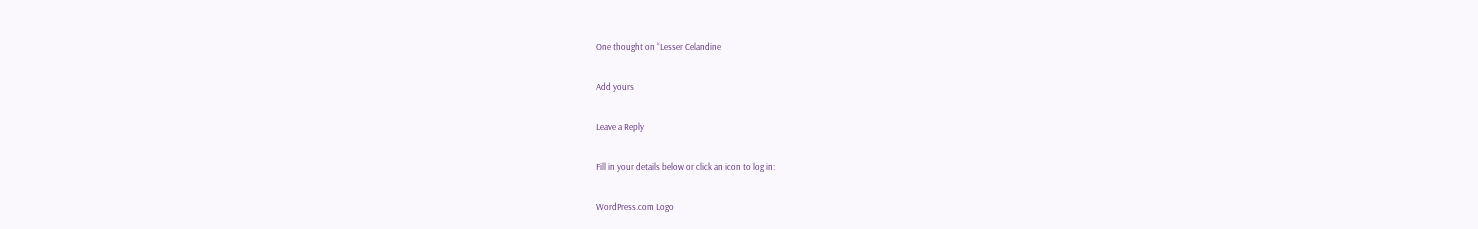One thought on “Lesser Celandine

Add yours

Leave a Reply

Fill in your details below or click an icon to log in:

WordPress.com Logo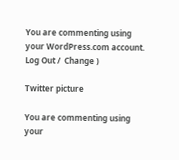You are commenting using your WordPress.com account. Log Out /  Change )

Twitter picture

You are commenting using your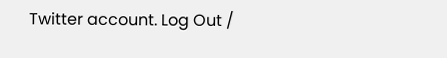Twitter account. Log Out /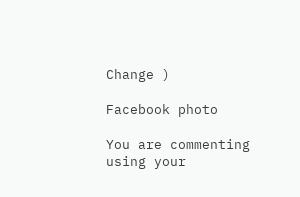Change )

Facebook photo

You are commenting using your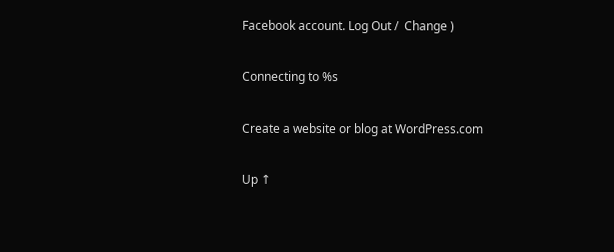Facebook account. Log Out /  Change )

Connecting to %s

Create a website or blog at WordPress.com

Up ↑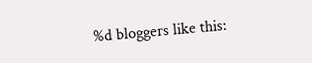%d bloggers like this: